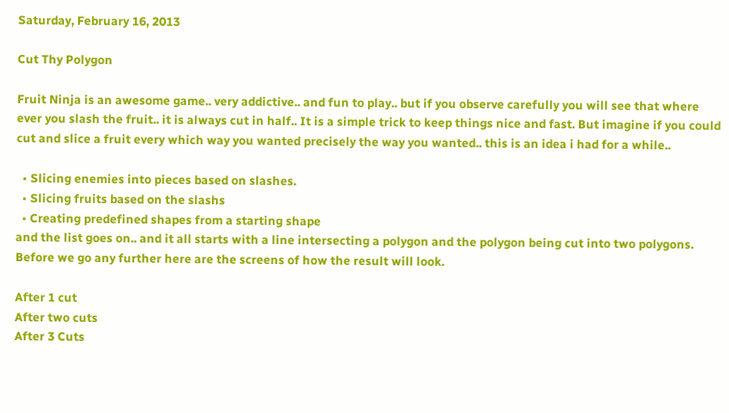Saturday, February 16, 2013

Cut Thy Polygon

Fruit Ninja is an awesome game.. very addictive.. and fun to play.. but if you observe carefully you will see that where ever you slash the fruit.. it is always cut in half.. It is a simple trick to keep things nice and fast. But imagine if you could cut and slice a fruit every which way you wanted precisely the way you wanted.. this is an idea i had for a while..

  • Slicing enemies into pieces based on slashes.
  • Slicing fruits based on the slashs
  • Creating predefined shapes from a starting shape
and the list goes on.. and it all starts with a line intersecting a polygon and the polygon being cut into two polygons. Before we go any further here are the screens of how the result will look.

After 1 cut
After two cuts
After 3 Cuts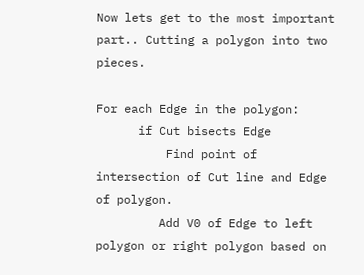Now lets get to the most important part.. Cutting a polygon into two pieces.

For each Edge in the polygon:
      if Cut bisects Edge
          Find point of intersection of Cut line and Edge of polygon.
         Add V0 of Edge to left polygon or right polygon based on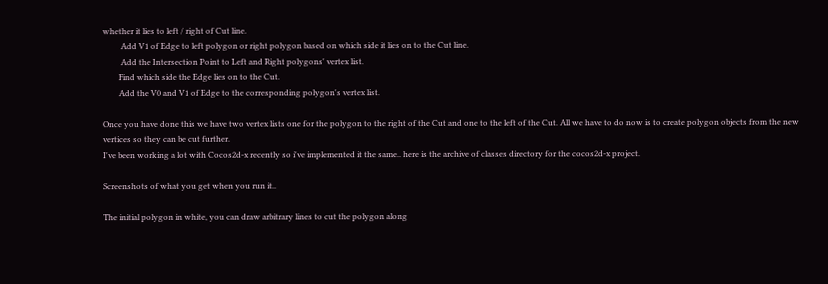whether it lies to left / right of Cut line.
         Add V1 of Edge to left polygon or right polygon based on which side it lies on to the Cut line.
         Add the Intersection Point to Left and Right polygons' vertex list.
        Find which side the Edge lies on to the Cut.
        Add the V0 and V1 of Edge to the corresponding polygon's vertex list.

Once you have done this we have two vertex lists one for the polygon to the right of the Cut and one to the left of the Cut. All we have to do now is to create polygon objects from the new vertices so they can be cut further.
I've been working a lot with Cocos2d-x recently so i've implemented it the same.. here is the archive of classes directory for the cocos2d-x project.

Screenshots of what you get when you run it..

The initial polygon in white, you can draw arbitrary lines to cut the polygon along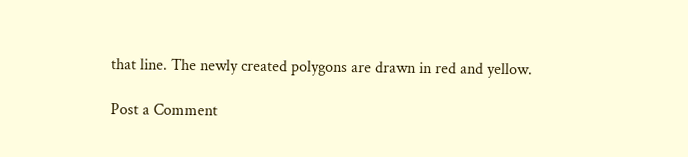that line. The newly created polygons are drawn in red and yellow.

Post a Comment